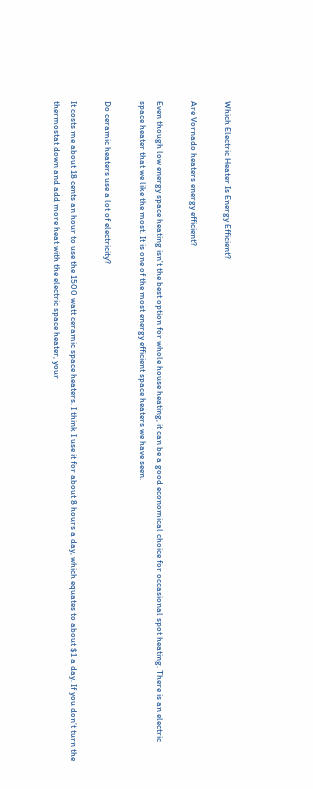Which Electric Heater Is Energy Efficient?

Are Vornado heaters energy efficient?

Even though low energy space heating isn’t the best option for whole house heating, it can be a good economical choice for occasional spot heating. There is an electric space heater that we like the most. It is one of the most energy efficient space heaters we have seen.

Do ceramic heaters use a lot of electricity?

It costs me about 18 cents an hour to use the 1500 watt ceramic space heaters. I think I use it for about 8 hours a day, which equates to about $1 a day. If you don’t turn the thermostat down and add more heat with the electric space heater, your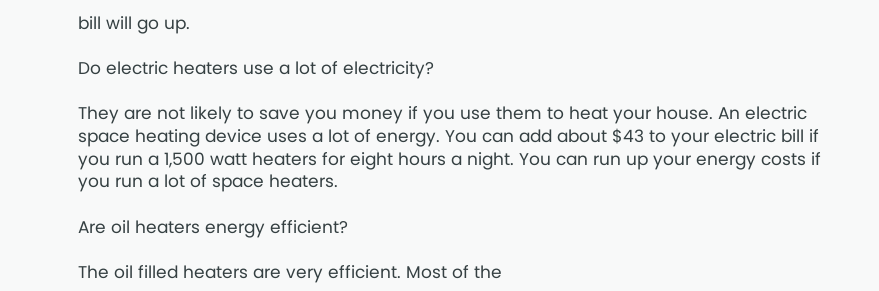bill will go up.

Do electric heaters use a lot of electricity?

They are not likely to save you money if you use them to heat your house. An electric space heating device uses a lot of energy. You can add about $43 to your electric bill if you run a 1,500 watt heaters for eight hours a night. You can run up your energy costs if you run a lot of space heaters.

Are oil heaters energy efficient?

The oil filled heaters are very efficient. Most of the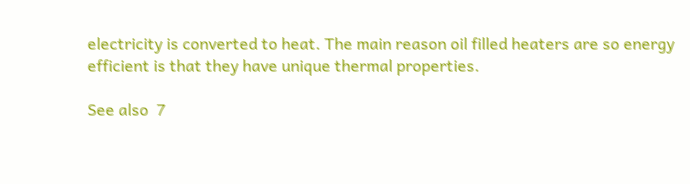electricity is converted to heat. The main reason oil filled heaters are so energy efficient is that they have unique thermal properties.

See also  7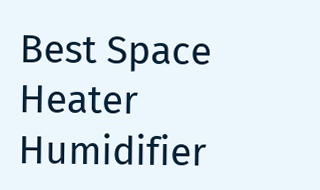Best Space Heater Humidifier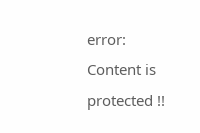error: Content is protected !!